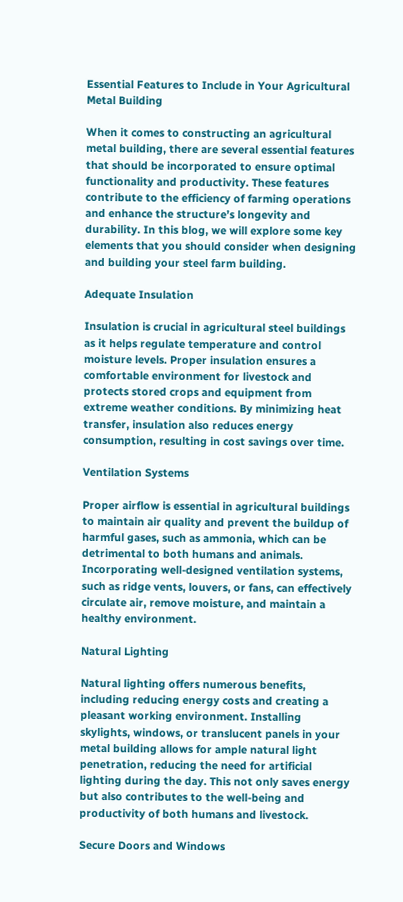Essential Features to Include in Your Agricultural Metal Building

When it comes to constructing an agricultural metal building, there are several essential features that should be incorporated to ensure optimal functionality and productivity. These features contribute to the efficiency of farming operations and enhance the structure’s longevity and durability. In this blog, we will explore some key elements that you should consider when designing and building your steel farm building.

Adequate Insulation

Insulation is crucial in agricultural steel buildings as it helps regulate temperature and control moisture levels. Proper insulation ensures a comfortable environment for livestock and protects stored crops and equipment from extreme weather conditions. By minimizing heat transfer, insulation also reduces energy consumption, resulting in cost savings over time.

Ventilation Systems

Proper airflow is essential in agricultural buildings to maintain air quality and prevent the buildup of harmful gases, such as ammonia, which can be detrimental to both humans and animals. Incorporating well-designed ventilation systems, such as ridge vents, louvers, or fans, can effectively circulate air, remove moisture, and maintain a healthy environment.

Natural Lighting

Natural lighting offers numerous benefits, including reducing energy costs and creating a pleasant working environment. Installing skylights, windows, or translucent panels in your metal building allows for ample natural light penetration, reducing the need for artificial lighting during the day. This not only saves energy but also contributes to the well-being and productivity of both humans and livestock.

Secure Doors and Windows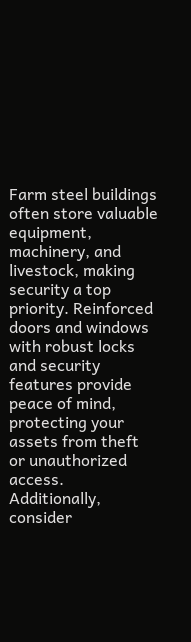Farm steel buildings often store valuable equipment, machinery, and livestock, making security a top priority. Reinforced doors and windows with robust locks and security features provide peace of mind, protecting your assets from theft or unauthorized access. Additionally, consider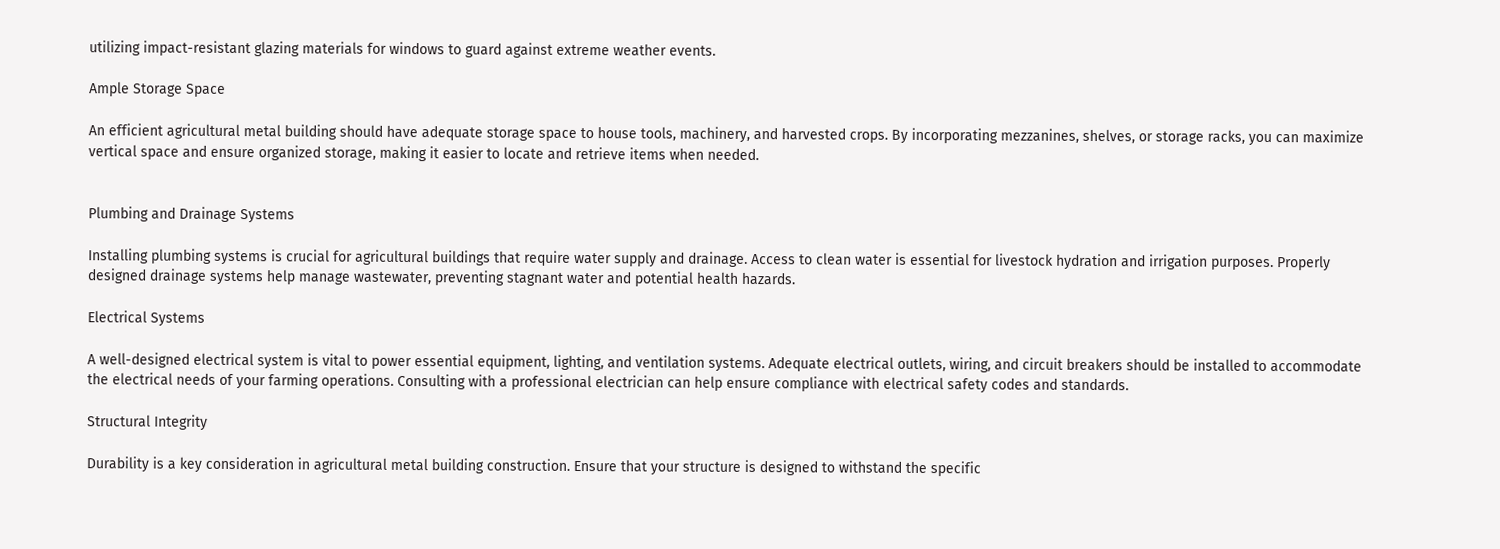utilizing impact-resistant glazing materials for windows to guard against extreme weather events.

Ample Storage Space

An efficient agricultural metal building should have adequate storage space to house tools, machinery, and harvested crops. By incorporating mezzanines, shelves, or storage racks, you can maximize vertical space and ensure organized storage, making it easier to locate and retrieve items when needed.


Plumbing and Drainage Systems

Installing plumbing systems is crucial for agricultural buildings that require water supply and drainage. Access to clean water is essential for livestock hydration and irrigation purposes. Properly designed drainage systems help manage wastewater, preventing stagnant water and potential health hazards.

Electrical Systems

A well-designed electrical system is vital to power essential equipment, lighting, and ventilation systems. Adequate electrical outlets, wiring, and circuit breakers should be installed to accommodate the electrical needs of your farming operations. Consulting with a professional electrician can help ensure compliance with electrical safety codes and standards.

Structural Integrity

Durability is a key consideration in agricultural metal building construction. Ensure that your structure is designed to withstand the specific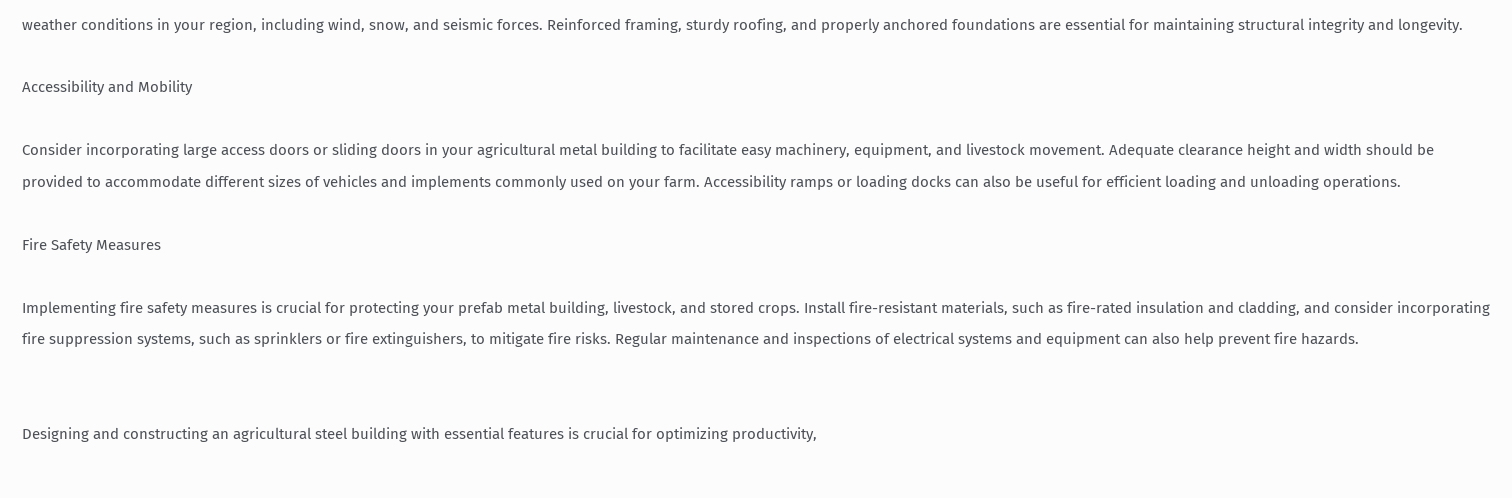weather conditions in your region, including wind, snow, and seismic forces. Reinforced framing, sturdy roofing, and properly anchored foundations are essential for maintaining structural integrity and longevity.

Accessibility and Mobility

Consider incorporating large access doors or sliding doors in your agricultural metal building to facilitate easy machinery, equipment, and livestock movement. Adequate clearance height and width should be provided to accommodate different sizes of vehicles and implements commonly used on your farm. Accessibility ramps or loading docks can also be useful for efficient loading and unloading operations.

Fire Safety Measures

Implementing fire safety measures is crucial for protecting your prefab metal building, livestock, and stored crops. Install fire-resistant materials, such as fire-rated insulation and cladding, and consider incorporating fire suppression systems, such as sprinklers or fire extinguishers, to mitigate fire risks. Regular maintenance and inspections of electrical systems and equipment can also help prevent fire hazards.


Designing and constructing an agricultural steel building with essential features is crucial for optimizing productivity,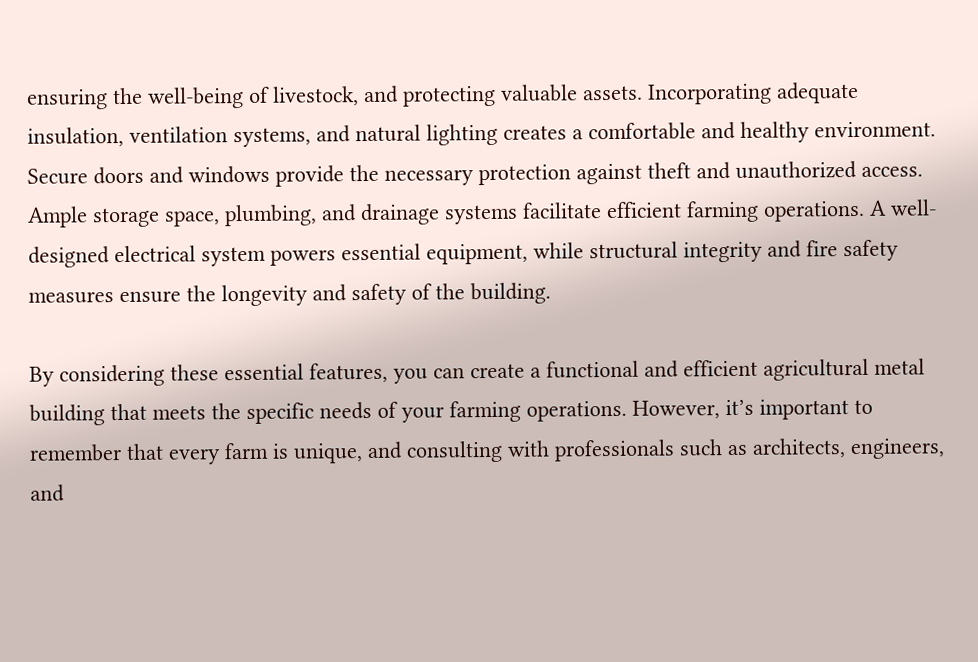ensuring the well-being of livestock, and protecting valuable assets. Incorporating adequate insulation, ventilation systems, and natural lighting creates a comfortable and healthy environment. Secure doors and windows provide the necessary protection against theft and unauthorized access. Ample storage space, plumbing, and drainage systems facilitate efficient farming operations. A well-designed electrical system powers essential equipment, while structural integrity and fire safety measures ensure the longevity and safety of the building.

By considering these essential features, you can create a functional and efficient agricultural metal building that meets the specific needs of your farming operations. However, it’s important to remember that every farm is unique, and consulting with professionals such as architects, engineers, and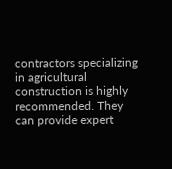contractors specializing in agricultural construction is highly recommended. They can provide expert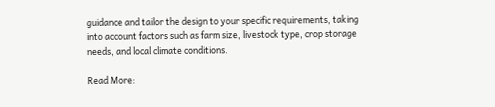guidance and tailor the design to your specific requirements, taking into account factors such as farm size, livestock type, crop storage needs, and local climate conditions.

Read More: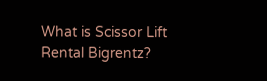What is Scissor Lift Rental Bigrentz?